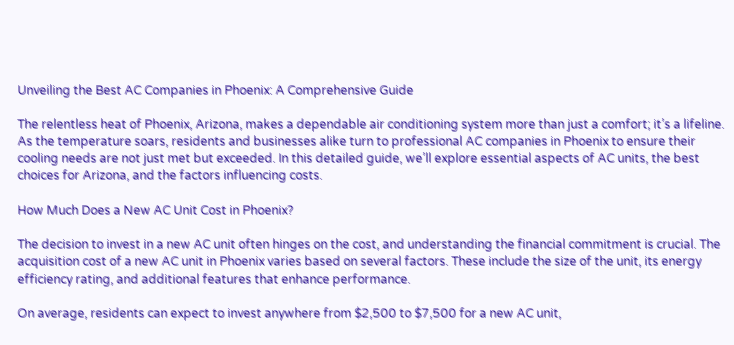Unveiling the Best AC Companies in Phoenix: A Comprehensive Guide

The relentless heat of Phoenix, Arizona, makes a dependable air conditioning system more than just a comfort; it’s a lifeline. As the temperature soars, residents and businesses alike turn to professional AC companies in Phoenix to ensure their cooling needs are not just met but exceeded. In this detailed guide, we’ll explore essential aspects of AC units, the best choices for Arizona, and the factors influencing costs.

How Much Does a New AC Unit Cost in Phoenix?

The decision to invest in a new AC unit often hinges on the cost, and understanding the financial commitment is crucial. The acquisition cost of a new AC unit in Phoenix varies based on several factors. These include the size of the unit, its energy efficiency rating, and additional features that enhance performance.

On average, residents can expect to invest anywhere from $2,500 to $7,500 for a new AC unit,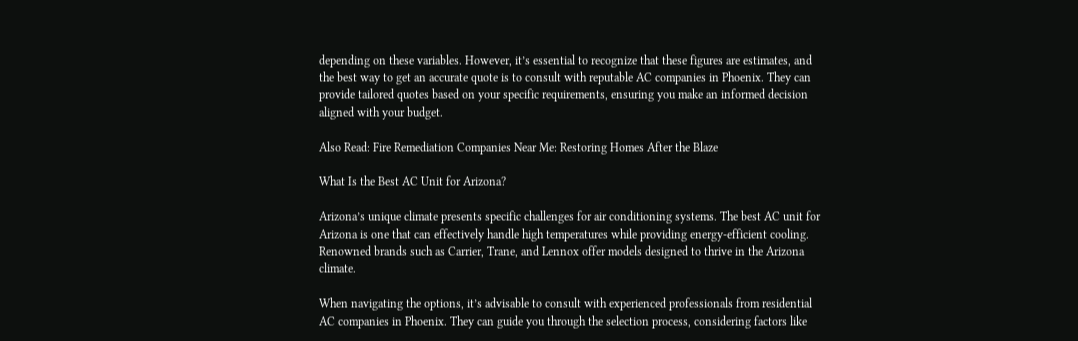depending on these variables. However, it’s essential to recognize that these figures are estimates, and the best way to get an accurate quote is to consult with reputable AC companies in Phoenix. They can provide tailored quotes based on your specific requirements, ensuring you make an informed decision aligned with your budget.

Also Read: Fire Remediation Companies Near Me: Restoring Homes After the Blaze

What Is the Best AC Unit for Arizona?

Arizona’s unique climate presents specific challenges for air conditioning systems. The best AC unit for Arizona is one that can effectively handle high temperatures while providing energy-efficient cooling. Renowned brands such as Carrier, Trane, and Lennox offer models designed to thrive in the Arizona climate.

When navigating the options, it’s advisable to consult with experienced professionals from residential AC companies in Phoenix. They can guide you through the selection process, considering factors like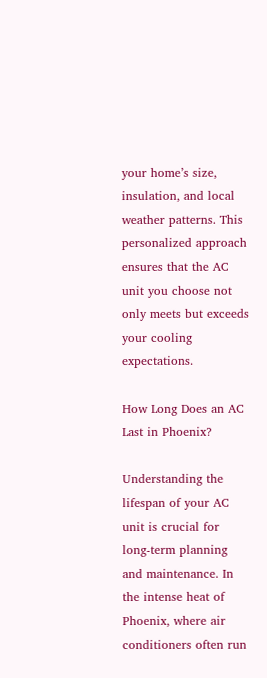your home’s size, insulation, and local weather patterns. This personalized approach ensures that the AC unit you choose not only meets but exceeds your cooling expectations.

How Long Does an AC Last in Phoenix?

Understanding the lifespan of your AC unit is crucial for long-term planning and maintenance. In the intense heat of Phoenix, where air conditioners often run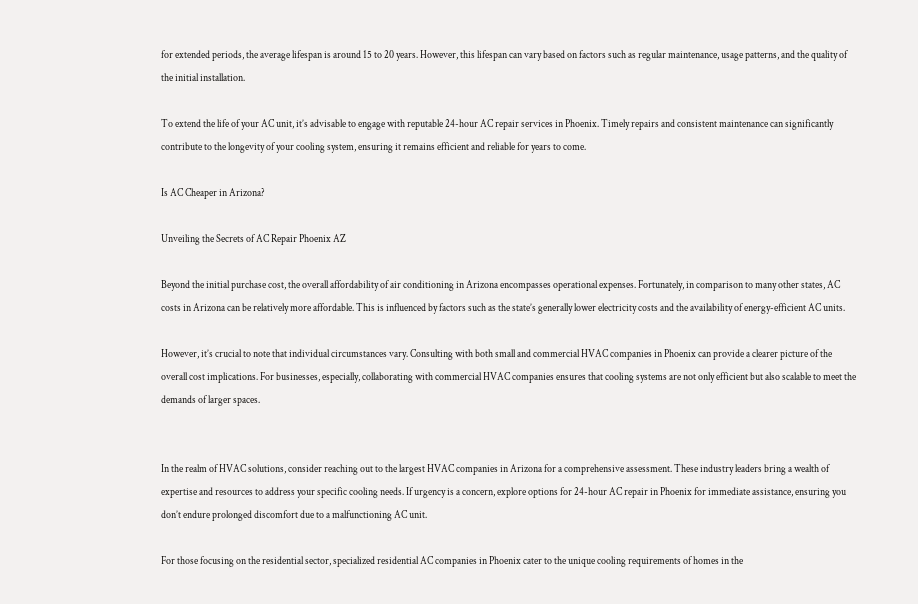for extended periods, the average lifespan is around 15 to 20 years. However, this lifespan can vary based on factors such as regular maintenance, usage patterns, and the quality of the initial installation.

To extend the life of your AC unit, it’s advisable to engage with reputable 24-hour AC repair services in Phoenix. Timely repairs and consistent maintenance can significantly contribute to the longevity of your cooling system, ensuring it remains efficient and reliable for years to come.

Is AC Cheaper in Arizona?

Unveiling the Secrets of AC Repair Phoenix AZ

Beyond the initial purchase cost, the overall affordability of air conditioning in Arizona encompasses operational expenses. Fortunately, in comparison to many other states, AC costs in Arizona can be relatively more affordable. This is influenced by factors such as the state’s generally lower electricity costs and the availability of energy-efficient AC units.

However, it’s crucial to note that individual circumstances vary. Consulting with both small and commercial HVAC companies in Phoenix can provide a clearer picture of the overall cost implications. For businesses, especially, collaborating with commercial HVAC companies ensures that cooling systems are not only efficient but also scalable to meet the demands of larger spaces.


In the realm of HVAC solutions, consider reaching out to the largest HVAC companies in Arizona for a comprehensive assessment. These industry leaders bring a wealth of expertise and resources to address your specific cooling needs. If urgency is a concern, explore options for 24-hour AC repair in Phoenix for immediate assistance, ensuring you don’t endure prolonged discomfort due to a malfunctioning AC unit.

For those focusing on the residential sector, specialized residential AC companies in Phoenix cater to the unique cooling requirements of homes in the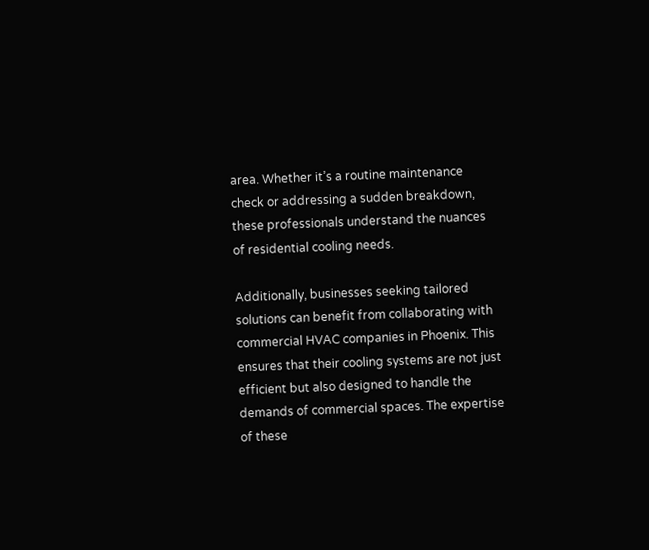area. Whether it’s a routine maintenance check or addressing a sudden breakdown, these professionals understand the nuances of residential cooling needs.

Additionally, businesses seeking tailored solutions can benefit from collaborating with commercial HVAC companies in Phoenix. This ensures that their cooling systems are not just efficient but also designed to handle the demands of commercial spaces. The expertise of these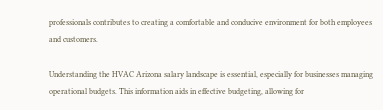professionals contributes to creating a comfortable and conducive environment for both employees and customers.

Understanding the HVAC Arizona salary landscape is essential, especially for businesses managing operational budgets. This information aids in effective budgeting, allowing for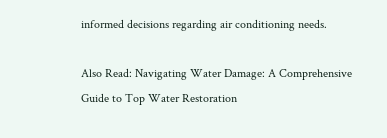informed decisions regarding air conditioning needs.

Also Read: Navigating Water Damage: A Comprehensive Guide to Top Water Restoration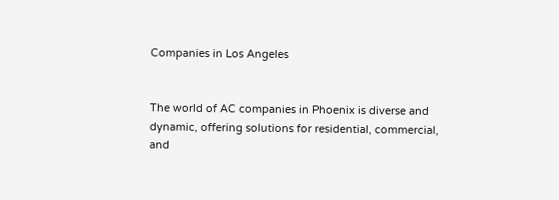Companies in Los Angeles


The world of AC companies in Phoenix is diverse and dynamic, offering solutions for residential, commercial, and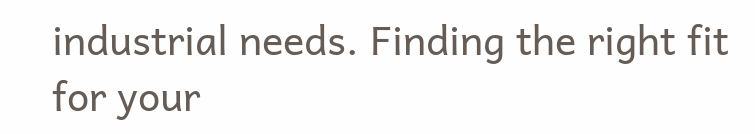industrial needs. Finding the right fit for your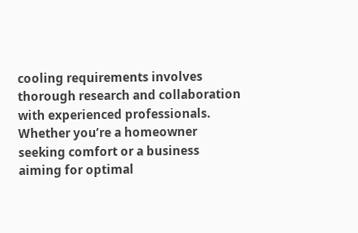cooling requirements involves thorough research and collaboration with experienced professionals. Whether you’re a homeowner seeking comfort or a business aiming for optimal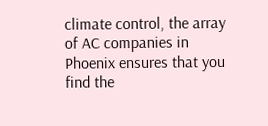climate control, the array of AC companies in Phoenix ensures that you find the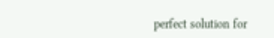perfect solution for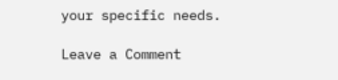your specific needs.

Leave a Comment